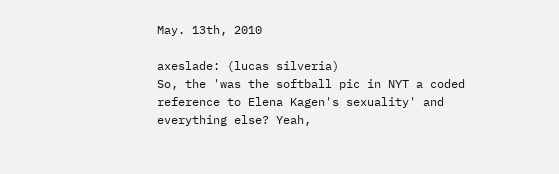May. 13th, 2010

axeslade: (lucas silveria)
So, the 'was the softball pic in NYT a coded reference to Elena Kagen's sexuality' and everything else? Yeah,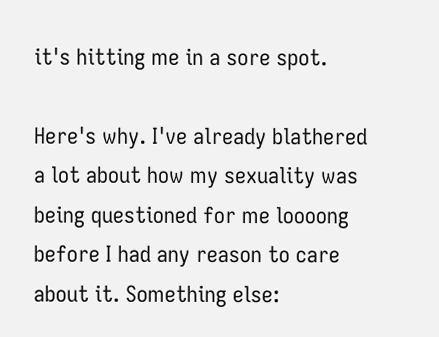it's hitting me in a sore spot.

Here's why. I've already blathered a lot about how my sexuality was being questioned for me loooong before I had any reason to care about it. Something else: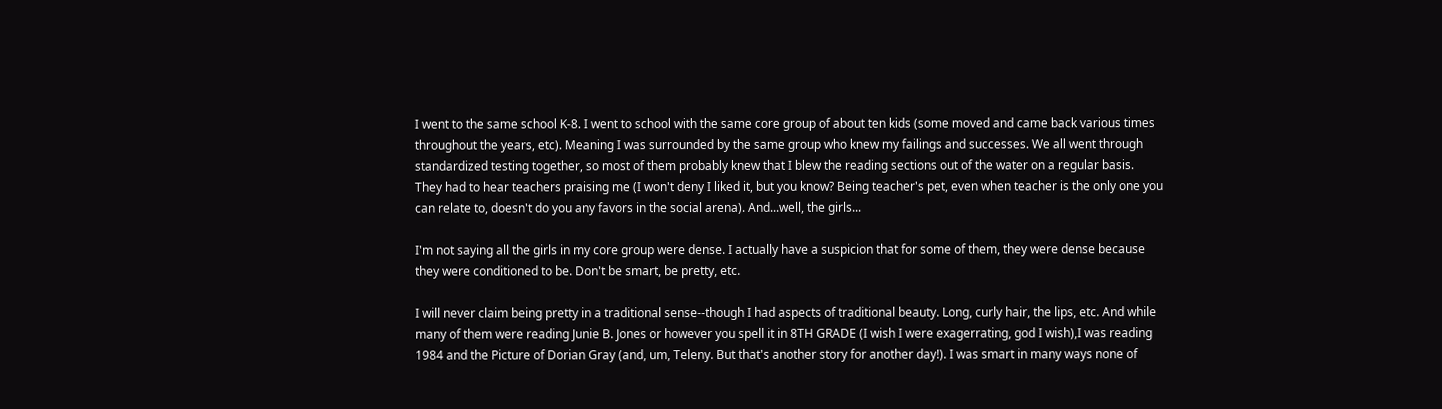I went to the same school K-8. I went to school with the same core group of about ten kids (some moved and came back various times throughout the years, etc). Meaning I was surrounded by the same group who knew my failings and successes. We all went through standardized testing together, so most of them probably knew that I blew the reading sections out of the water on a regular basis. They had to hear teachers praising me (I won't deny I liked it, but you know? Being teacher's pet, even when teacher is the only one you can relate to, doesn't do you any favors in the social arena). And...well, the girls...

I'm not saying all the girls in my core group were dense. I actually have a suspicion that for some of them, they were dense because they were conditioned to be. Don't be smart, be pretty, etc.

I will never claim being pretty in a traditional sense--though I had aspects of traditional beauty. Long, curly hair, the lips, etc. And while many of them were reading Junie B. Jones or however you spell it in 8TH GRADE (I wish I were exagerrating, god I wish),I was reading 1984 and the Picture of Dorian Gray (and, um, Teleny. But that's another story for another day!). I was smart in many ways none of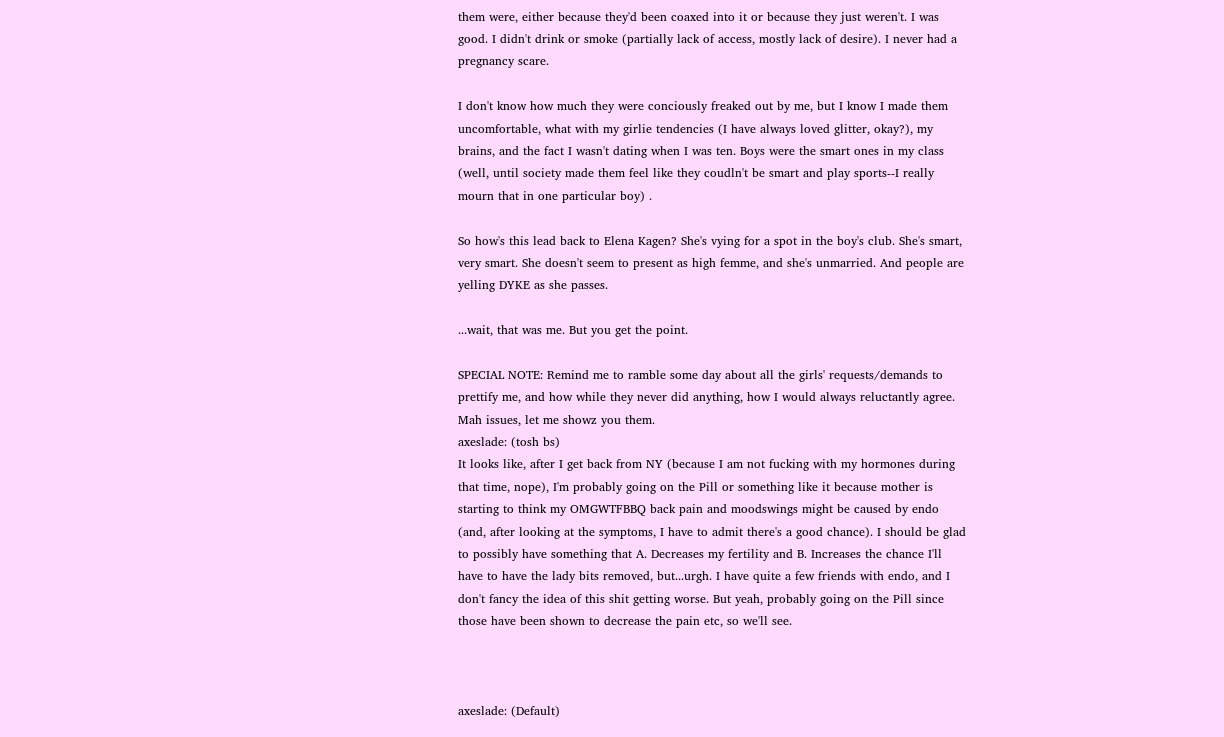them were, either because they'd been coaxed into it or because they just weren't. I was good. I didn't drink or smoke (partially lack of access, mostly lack of desire). I never had a pregnancy scare.

I don't know how much they were conciously freaked out by me, but I know I made them uncomfortable, what with my girlie tendencies (I have always loved glitter, okay?), my brains, and the fact I wasn't dating when I was ten. Boys were the smart ones in my class (well, until society made them feel like they coudln't be smart and play sports--I really mourn that in one particular boy) .

So how's this lead back to Elena Kagen? She's vying for a spot in the boy's club. She's smart, very smart. She doesn't seem to present as high femme, and she's unmarried. And people are yelling DYKE as she passes.

...wait, that was me. But you get the point.

SPECIAL NOTE: Remind me to ramble some day about all the girls' requests/demands to prettify me, and how while they never did anything, how I would always reluctantly agree. Mah issues, let me showz you them.
axeslade: (tosh bs)
It looks like, after I get back from NY (because I am not fucking with my hormones during that time, nope), I'm probably going on the Pill or something like it because mother is starting to think my OMGWTFBBQ back pain and moodswings might be caused by endo (and, after looking at the symptoms, I have to admit there's a good chance). I should be glad to possibly have something that A. Decreases my fertility and B. Increases the chance I'll have to have the lady bits removed, but...urgh. I have quite a few friends with endo, and I don't fancy the idea of this shit getting worse. But yeah, probably going on the Pill since those have been shown to decrease the pain etc, so we'll see.



axeslade: (Default)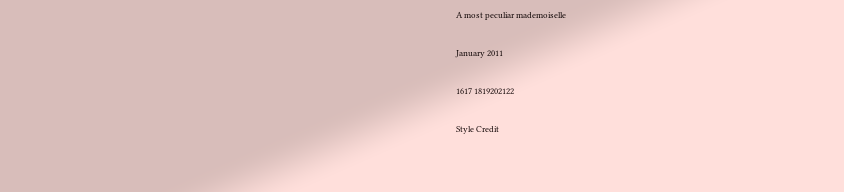A most peculiar mademoiselle

January 2011

1617 1819202122

Style Credit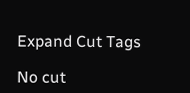Expand Cut Tags

No cut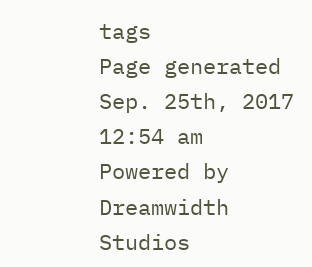tags
Page generated Sep. 25th, 2017 12:54 am
Powered by Dreamwidth Studios